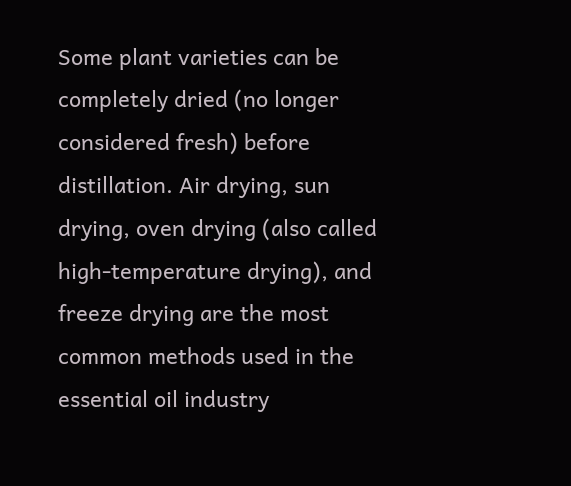Some plant varieties can be completely dried (no longer considered fresh) before distillation. Air drying, sun drying, oven drying (also called high-temperature drying), and freeze drying are the most common methods used in the essential oil industry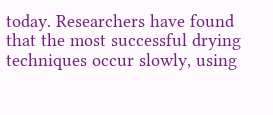today. Researchers have found that the most successful drying techniques occur slowly, using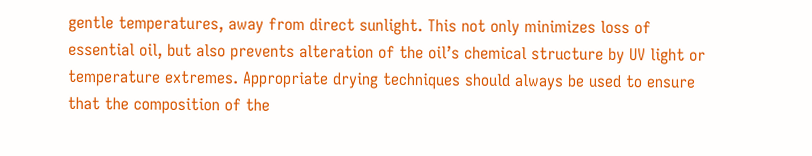gentle temperatures, away from direct sunlight. This not only minimizes loss of essential oil, but also prevents alteration of the oil’s chemical structure by UV light or temperature extremes. Appropriate drying techniques should always be used to ensure that the composition of the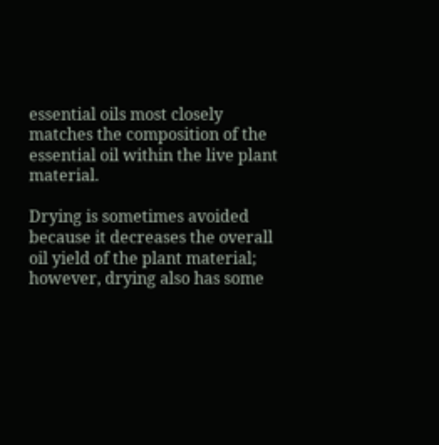essential oils most closely matches the composition of the essential oil within the live plant material.

Drying is sometimes avoided because it decreases the overall oil yield of the plant material; however, drying also has some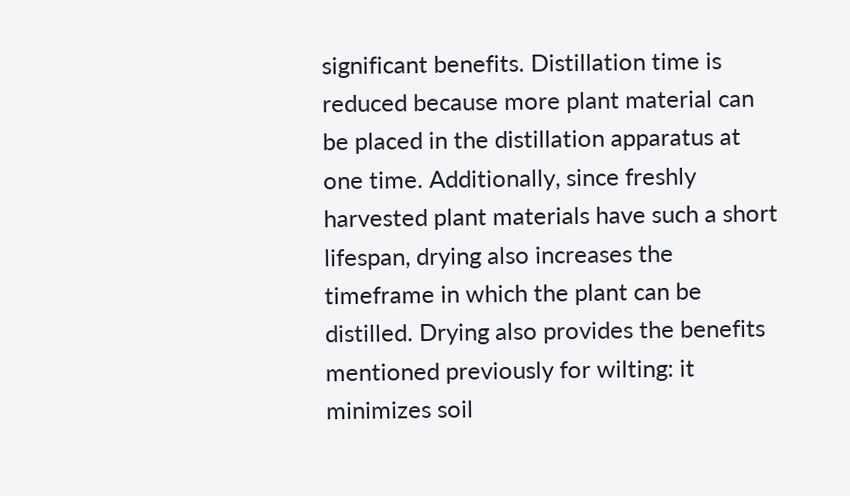significant benefits. Distillation time is reduced because more plant material can be placed in the distillation apparatus at one time. Additionally, since freshly harvested plant materials have such a short lifespan, drying also increases the timeframe in which the plant can be distilled. Drying also provides the benefits mentioned previously for wilting: it minimizes soil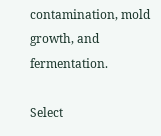contamination, mold growth, and fermentation.

Select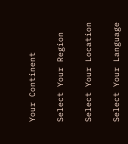Your Continent

Select Your Region

Select Your Location

Select Your Language